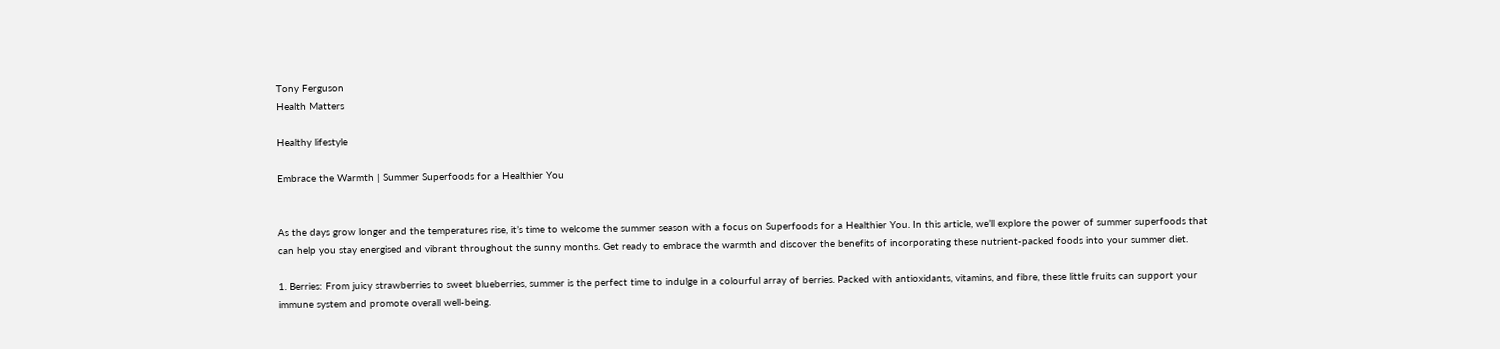Tony Ferguson
Health Matters

Healthy lifestyle

Embrace the Warmth | Summer Superfoods for a Healthier You


As the days grow longer and the temperatures rise, it’s time to welcome the summer season with a focus on Superfoods for a Healthier You. In this article, we’ll explore the power of summer superfoods that can help you stay energised and vibrant throughout the sunny months. Get ready to embrace the warmth and discover the benefits of incorporating these nutrient-packed foods into your summer diet.

1. Berries: From juicy strawberries to sweet blueberries, summer is the perfect time to indulge in a colourful array of berries. Packed with antioxidants, vitamins, and fibre, these little fruits can support your immune system and promote overall well-being.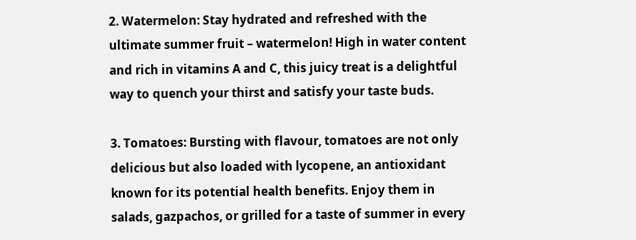2. Watermelon: Stay hydrated and refreshed with the ultimate summer fruit – watermelon! High in water content and rich in vitamins A and C, this juicy treat is a delightful way to quench your thirst and satisfy your taste buds.

3. Tomatoes: Bursting with flavour, tomatoes are not only delicious but also loaded with lycopene, an antioxidant known for its potential health benefits. Enjoy them in salads, gazpachos, or grilled for a taste of summer in every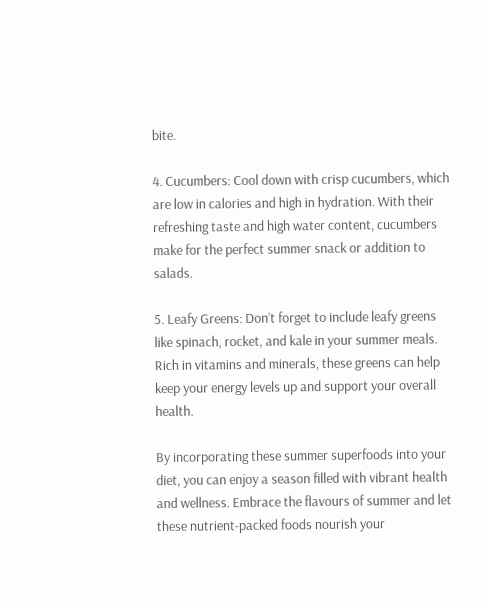bite.

4. Cucumbers: Cool down with crisp cucumbers, which are low in calories and high in hydration. With their refreshing taste and high water content, cucumbers make for the perfect summer snack or addition to salads.

5. Leafy Greens: Don’t forget to include leafy greens like spinach, rocket, and kale in your summer meals. Rich in vitamins and minerals, these greens can help keep your energy levels up and support your overall health.

By incorporating these summer superfoods into your diet, you can enjoy a season filled with vibrant health and wellness. Embrace the flavours of summer and let these nutrient-packed foods nourish your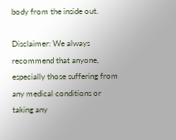body from the inside out.

Disclaimer: We always recommend that anyone, especially those suffering from any medical conditions or taking any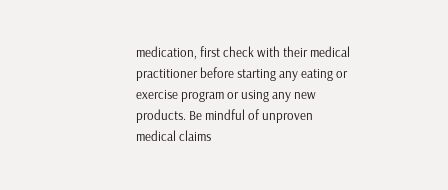medication, first check with their medical practitioner before starting any eating or exercise program or using any new products. Be mindful of unproven medical claims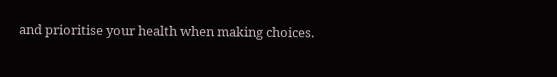and prioritise your health when making choices.